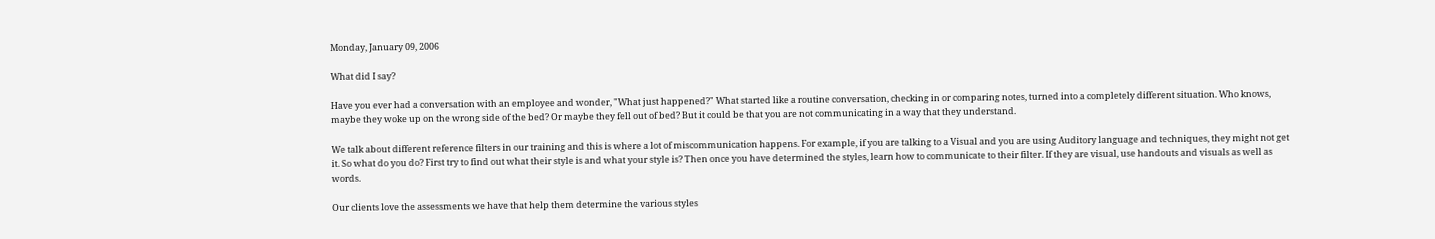Monday, January 09, 2006

What did I say?

Have you ever had a conversation with an employee and wonder, "What just happened?" What started like a routine conversation, checking in or comparing notes, turned into a completely different situation. Who knows, maybe they woke up on the wrong side of the bed? Or maybe they fell out of bed? But it could be that you are not communicating in a way that they understand.

We talk about different reference filters in our training and this is where a lot of miscommunication happens. For example, if you are talking to a Visual and you are using Auditory language and techniques, they might not get it. So what do you do? First try to find out what their style is and what your style is? Then once you have determined the styles, learn how to communicate to their filter. If they are visual, use handouts and visuals as well as words.

Our clients love the assessments we have that help them determine the various styles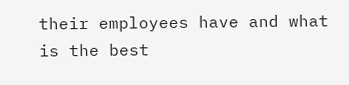their employees have and what is the best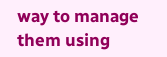way to manage them using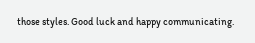those styles. Good luck and happy communicating.